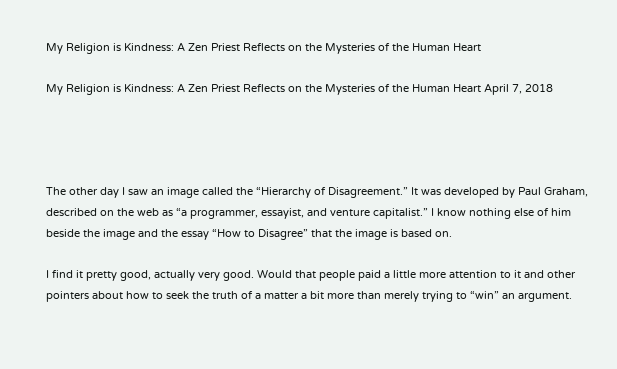My Religion is Kindness: A Zen Priest Reflects on the Mysteries of the Human Heart

My Religion is Kindness: A Zen Priest Reflects on the Mysteries of the Human Heart April 7, 2018




The other day I saw an image called the “Hierarchy of Disagreement.” It was developed by Paul Graham, described on the web as “a programmer, essayist, and venture capitalist.” I know nothing else of him beside the image and the essay “How to Disagree” that the image is based on.

I find it pretty good, actually very good. Would that people paid a little more attention to it and other pointers about how to seek the truth of a matter a bit more than merely trying to “win” an argument.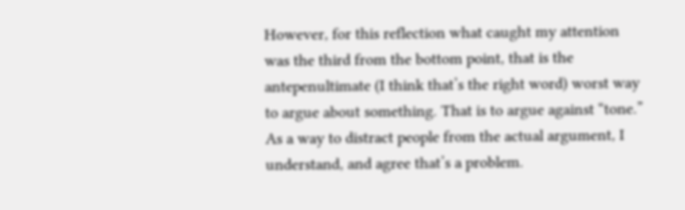However, for this reflection what caught my attention was the third from the bottom point, that is the antepenultimate (I think that’s the right word) worst way to argue about something. That is to argue against “tone.” As a way to distract people from the actual argument, I understand, and agree that’s a problem.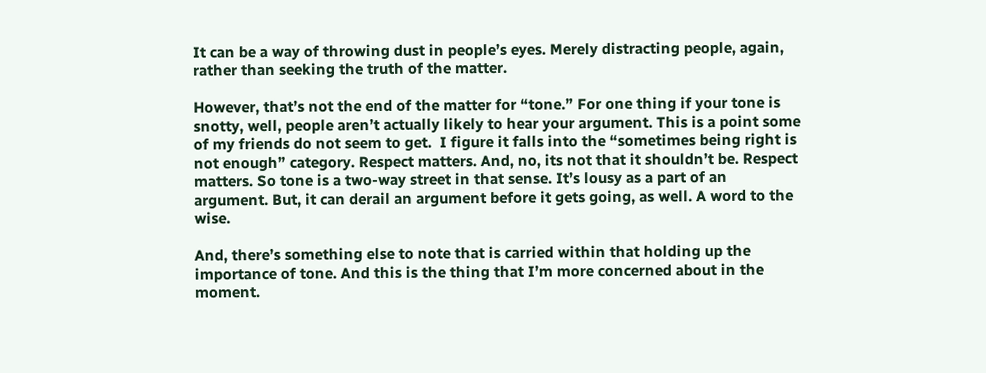It can be a way of throwing dust in people’s eyes. Merely distracting people, again, rather than seeking the truth of the matter.

However, that’s not the end of the matter for “tone.” For one thing if your tone is snotty, well, people aren’t actually likely to hear your argument. This is a point some of my friends do not seem to get.  I figure it falls into the “sometimes being right is not enough” category. Respect matters. And, no, its not that it shouldn’t be. Respect matters. So tone is a two-way street in that sense. It’s lousy as a part of an argument. But, it can derail an argument before it gets going, as well. A word to the wise.

And, there’s something else to note that is carried within that holding up the importance of tone. And this is the thing that I’m more concerned about in the moment.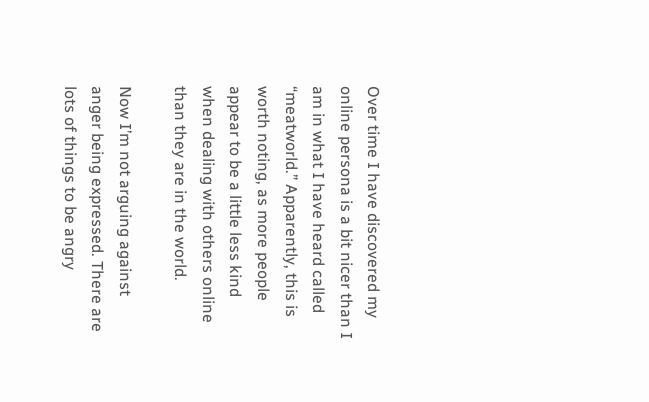Over time I have discovered my online persona is a bit nicer than I am in what I have heard called “meatworld.” Apparently, this is worth noting, as more people appear to be a little less kind when dealing with others online than they are in the world.

Now I’m not arguing against anger being expressed. There are lots of things to be angry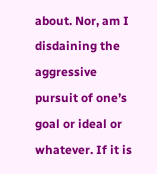about. Nor, am I disdaining the aggressive pursuit of one’s goal or ideal or whatever. If it is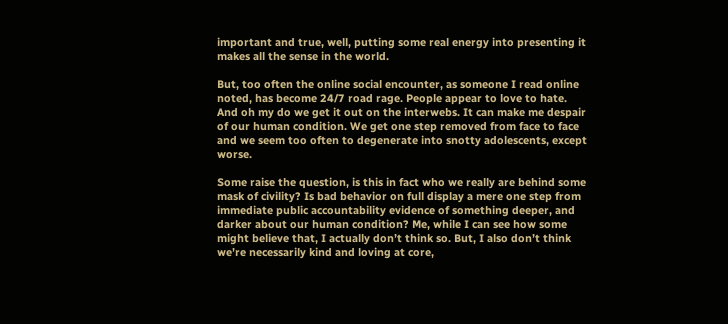important and true, well, putting some real energy into presenting it makes all the sense in the world.

But, too often the online social encounter, as someone I read online noted, has become 24/7 road rage. People appear to love to hate. And oh my do we get it out on the interwebs. It can make me despair of our human condition. We get one step removed from face to face and we seem too often to degenerate into snotty adolescents, except worse.

Some raise the question, is this in fact who we really are behind some mask of civility? Is bad behavior on full display a mere one step from immediate public accountability evidence of something deeper, and darker about our human condition? Me, while I can see how some might believe that, I actually don’t think so. But, I also don’t think we’re necessarily kind and loving at core,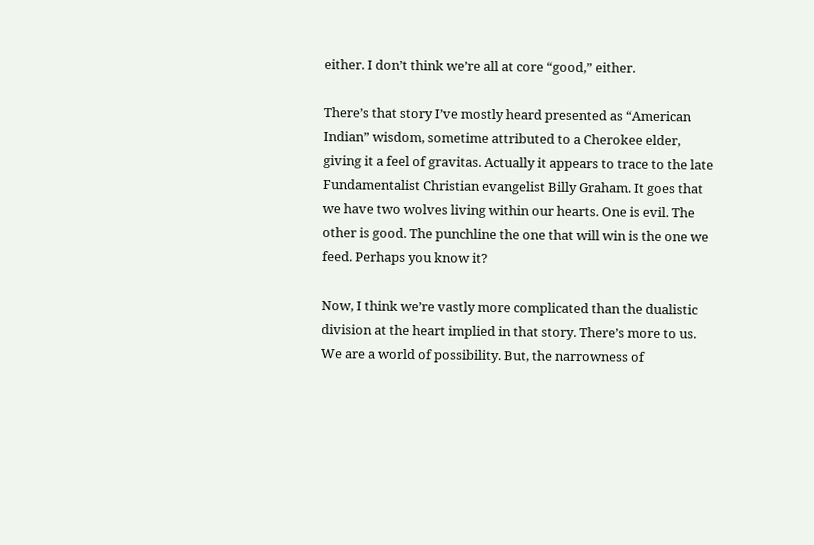either. I don’t think we’re all at core “good,” either.

There’s that story I’ve mostly heard presented as “American Indian” wisdom, sometime attributed to a Cherokee elder, giving it a feel of gravitas. Actually it appears to trace to the late Fundamentalist Christian evangelist Billy Graham. It goes that we have two wolves living within our hearts. One is evil. The other is good. The punchline the one that will win is the one we feed. Perhaps you know it?

Now, I think we’re vastly more complicated than the dualistic division at the heart implied in that story. There’s more to us. We are a world of possibility. But, the narrowness of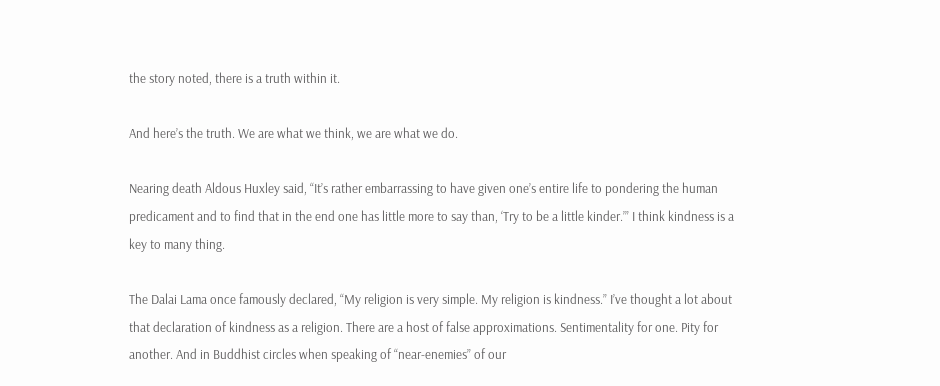the story noted, there is a truth within it.

And here’s the truth. We are what we think, we are what we do.

Nearing death Aldous Huxley said, “It’s rather embarrassing to have given one’s entire life to pondering the human predicament and to find that in the end one has little more to say than, ‘Try to be a little kinder.’” I think kindness is a key to many thing.

The Dalai Lama once famously declared, “My religion is very simple. My religion is kindness.” I’ve thought a lot about that declaration of kindness as a religion. There are a host of false approximations. Sentimentality for one. Pity for another. And in Buddhist circles when speaking of “near-enemies” of our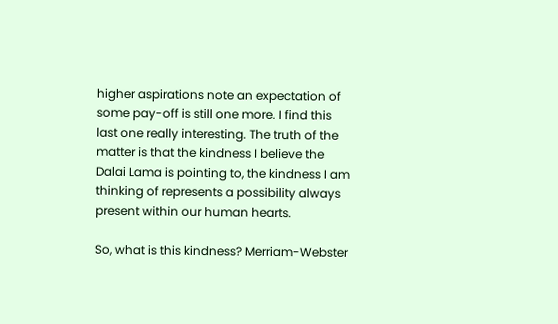higher aspirations note an expectation of some pay-off is still one more. I find this last one really interesting. The truth of the matter is that the kindness I believe the Dalai Lama is pointing to, the kindness I am thinking of represents a possibility always present within our human hearts.

So, what is this kindness? Merriam-Webster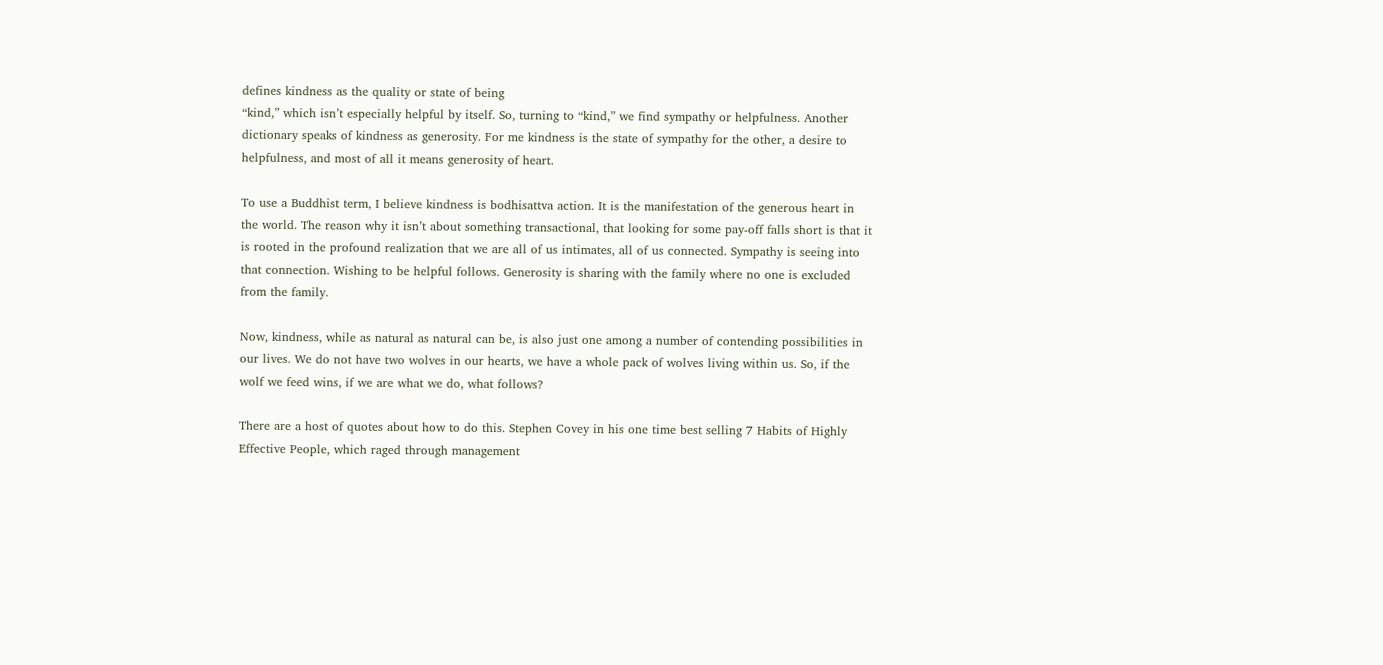defines kindness as the quality or state of being
“kind,” which isn’t especially helpful by itself. So, turning to “kind,” we find sympathy or helpfulness. Another dictionary speaks of kindness as generosity. For me kindness is the state of sympathy for the other, a desire to helpfulness, and most of all it means generosity of heart.

To use a Buddhist term, I believe kindness is bodhisattva action. It is the manifestation of the generous heart in the world. The reason why it isn’t about something transactional, that looking for some pay-off falls short is that it is rooted in the profound realization that we are all of us intimates, all of us connected. Sympathy is seeing into that connection. Wishing to be helpful follows. Generosity is sharing with the family where no one is excluded from the family.

Now, kindness, while as natural as natural can be, is also just one among a number of contending possibilities in our lives. We do not have two wolves in our hearts, we have a whole pack of wolves living within us. So, if the wolf we feed wins, if we are what we do, what follows?

There are a host of quotes about how to do this. Stephen Covey in his one time best selling 7 Habits of Highly Effective People, which raged through management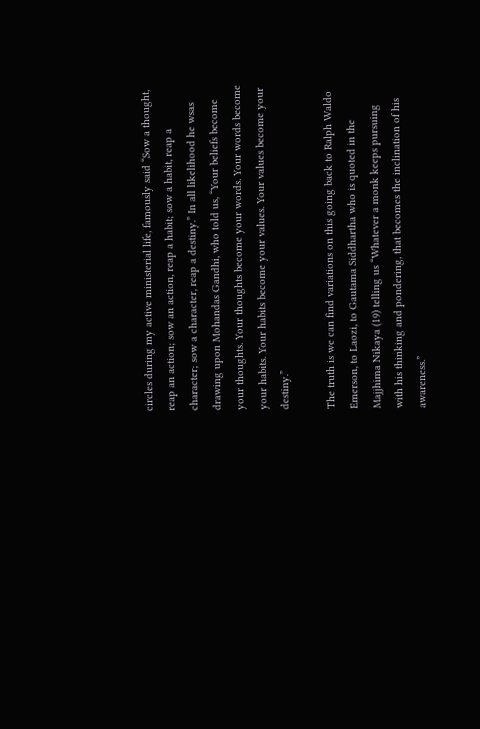circles during my active ministerial life, famously said “Sow a thought, reap an action; sow an action, reap a habit; sow a habit, reap a character; sow a character, reap a destiny.” In all likelihood he wsas drawing upon Mohandas Gandhi, who told us, “Your beliefs become your thoughts. Your thoughts become your words. Your words become your habits. Your habits become your values. Your values become your destiny.”

The truth is we can find variations on this going back to Ralph Waldo Emerson, to Laozi, to Gautama Siddhartha who is quoted in the Majjhima Nikaya (19) telling us “Whatever a monk keeps pursuing with his thinking and pondering, that becomes the inclination of his awareness.”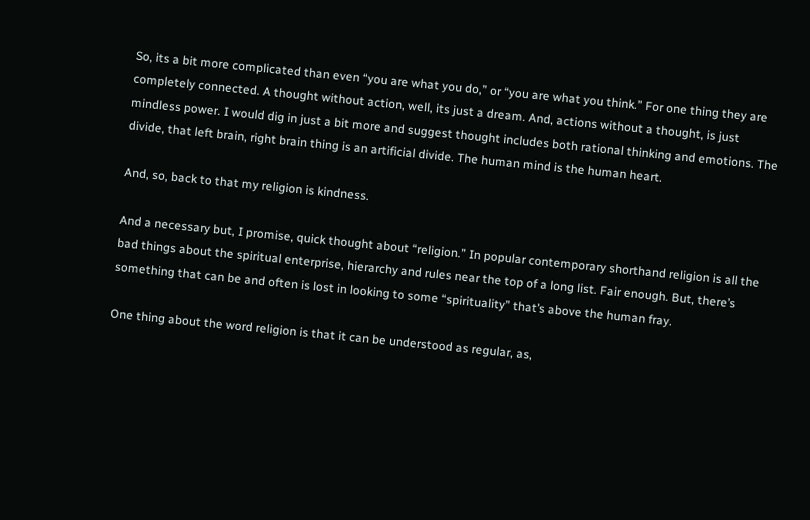So, its a bit more complicated than even “you are what you do,” or “you are what you think.” For one thing they are completely connected. A thought without action, well, its just a dream. And, actions without a thought, is just mindless power. I would dig in just a bit more and suggest thought includes both rational thinking and emotions. The divide, that left brain, right brain thing is an artificial divide. The human mind is the human heart.

And, so, back to that my religion is kindness.

And a necessary but, I promise, quick thought about “religion.” In popular contemporary shorthand religion is all the bad things about the spiritual enterprise, hierarchy and rules near the top of a long list. Fair enough. But, there’s something that can be and often is lost in looking to some “spirituality” that’s above the human fray.

One thing about the word religion is that it can be understood as regular, as,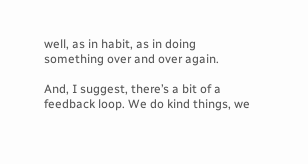well, as in habit, as in doing something over and over again.

And, I suggest, there’s a bit of a feedback loop. We do kind things, we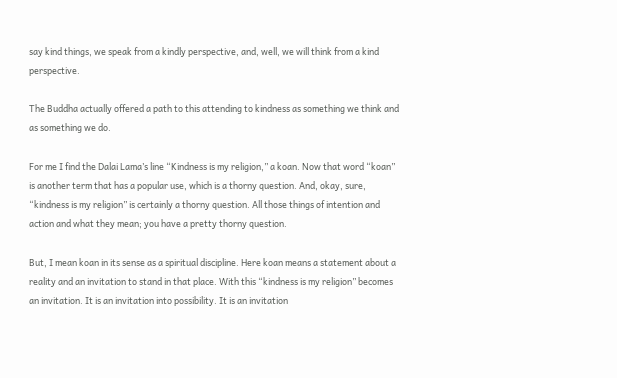say kind things, we speak from a kindly perspective, and, well, we will think from a kind perspective.

The Buddha actually offered a path to this attending to kindness as something we think and as something we do.

For me I find the Dalai Lama’s line “Kindness is my religion,” a koan. Now that word “koan” is another term that has a popular use, which is a thorny question. And, okay, sure, “kindness is my religion” is certainly a thorny question. All those things of intention and action and what they mean; you have a pretty thorny question.

But, I mean koan in its sense as a spiritual discipline. Here koan means a statement about a reality and an invitation to stand in that place. With this “kindness is my religion” becomes an invitation. It is an invitation into possibility. It is an invitation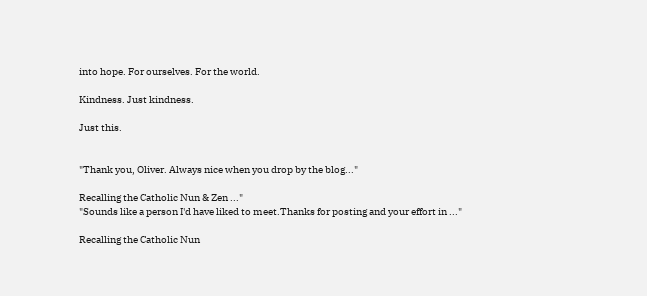into hope. For ourselves. For the world.

Kindness. Just kindness.

Just this.


"Thank you, Oliver. Always nice when you drop by the blog..."

Recalling the Catholic Nun & Zen ..."
"Sounds like a person I'd have liked to meet.Thanks for posting and your effort in ..."

Recalling the Catholic Nun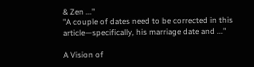& Zen ..."
"A couple of dates need to be corrected in this article—specifically, his marriage date and ..."

A Vision of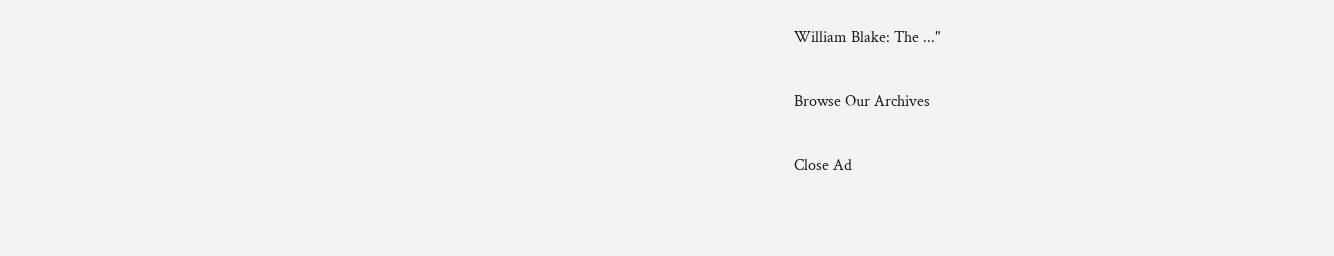William Blake: The ..."

Browse Our Archives

Close Ad